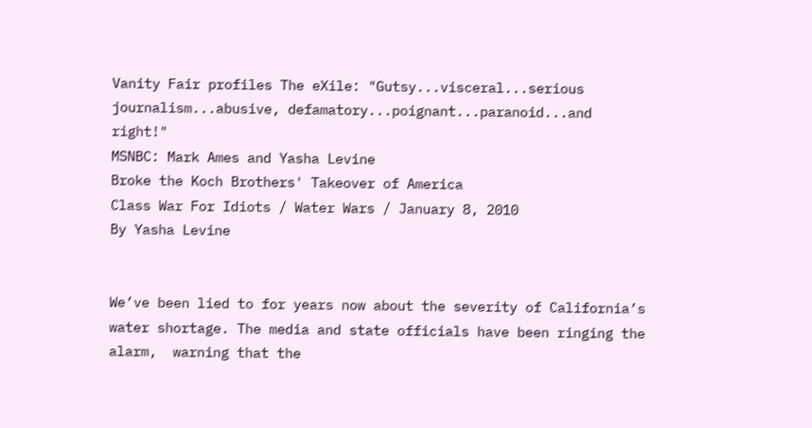Vanity Fair profiles The eXile: "Gutsy...visceral...serious journalism...abusive, defamatory...poignant...paranoid...and right!"
MSNBC: Mark Ames and Yasha Levine
Broke the Koch Brothers' Takeover of America
Class War For Idiots / Water Wars / January 8, 2010
By Yasha Levine


We’ve been lied to for years now about the severity of California’s water shortage. The media and state officials have been ringing the alarm,  warning that the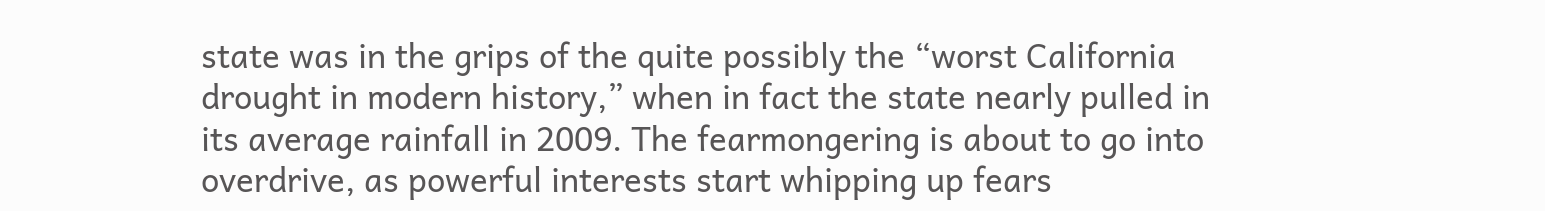state was in the grips of the quite possibly the “worst California drought in modern history,” when in fact the state nearly pulled in its average rainfall in 2009. The fearmongering is about to go into overdrive, as powerful interests start whipping up fears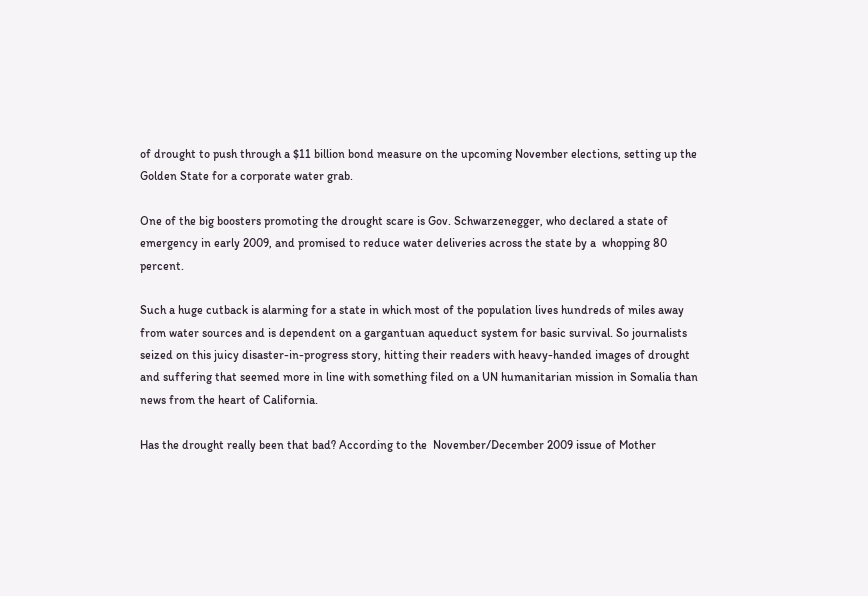of drought to push through a $11 billion bond measure on the upcoming November elections, setting up the Golden State for a corporate water grab.

One of the big boosters promoting the drought scare is Gov. Schwarzenegger, who declared a state of emergency in early 2009, and promised to reduce water deliveries across the state by a  whopping 80 percent.

Such a huge cutback is alarming for a state in which most of the population lives hundreds of miles away from water sources and is dependent on a gargantuan aqueduct system for basic survival. So journalists seized on this juicy disaster-in-progress story, hitting their readers with heavy-handed images of drought and suffering that seemed more in line with something filed on a UN humanitarian mission in Somalia than news from the heart of California.

Has the drought really been that bad? According to the  November/December 2009 issue of Mother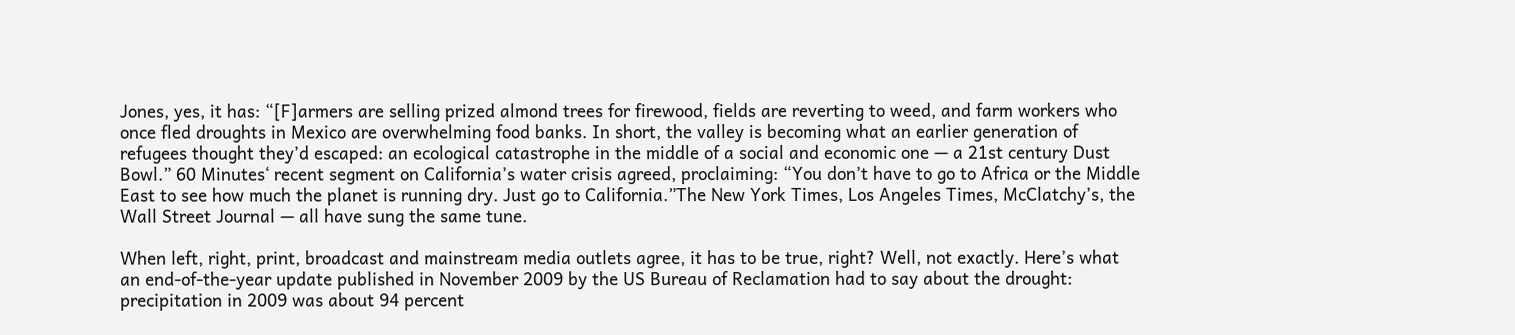Jones, yes, it has: “[F]armers are selling prized almond trees for firewood, fields are reverting to weed, and farm workers who once fled droughts in Mexico are overwhelming food banks. In short, the valley is becoming what an earlier generation of refugees thought they’d escaped: an ecological catastrophe in the middle of a social and economic one — a 21st century Dust Bowl.” 60 Minutes‘ recent segment on California’s water crisis agreed, proclaiming: “You don’t have to go to Africa or the Middle East to see how much the planet is running dry. Just go to California.”The New York Times, Los Angeles Times, McClatchy’s, the Wall Street Journal — all have sung the same tune.

When left, right, print, broadcast and mainstream media outlets agree, it has to be true, right? Well, not exactly. Here’s what an end-of-the-year update published in November 2009 by the US Bureau of Reclamation had to say about the drought: precipitation in 2009 was about 94 percent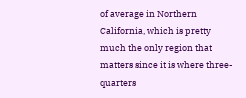of average in Northern California, which is pretty much the only region that matters since it is where three-quarters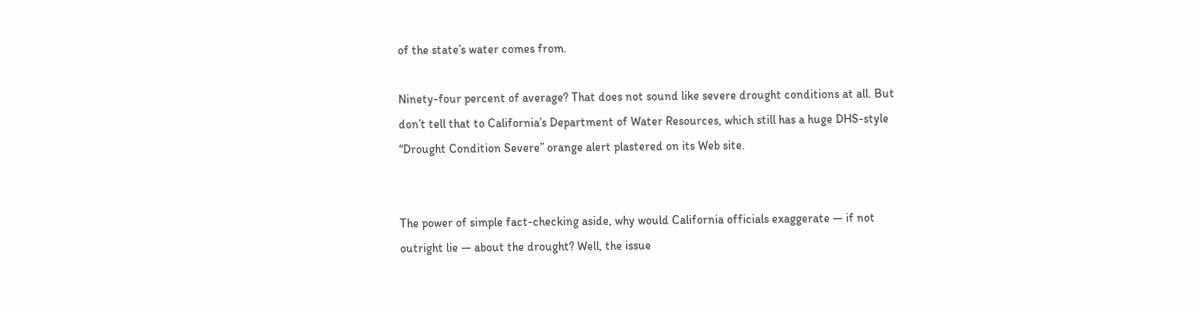of the state’s water comes from.

Ninety-four percent of average? That does not sound like severe drought conditions at all. But don’t tell that to California’s Department of Water Resources, which still has a huge DHS-style “Drought Condition Severe” orange alert plastered on its Web site.


The power of simple fact-checking aside, why would California officials exaggerate — if not outright lie — about the drought? Well, the issue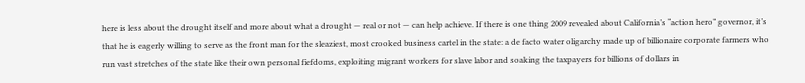here is less about the drought itself and more about what a drought — real or not — can help achieve. If there is one thing 2009 revealed about California’s “action hero” governor, it’s that he is eagerly willing to serve as the front man for the sleaziest, most crooked business cartel in the state: a de facto water oligarchy made up of billionaire corporate farmers who run vast stretches of the state like their own personal fiefdoms, exploiting migrant workers for slave labor and soaking the taxpayers for billions of dollars in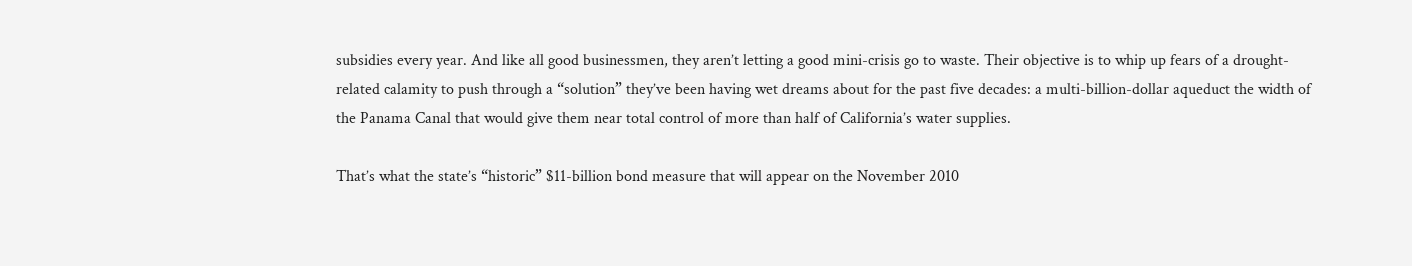subsidies every year. And like all good businessmen, they aren’t letting a good mini-crisis go to waste. Their objective is to whip up fears of a drought-related calamity to push through a “solution” they’ve been having wet dreams about for the past five decades: a multi-billion-dollar aqueduct the width of the Panama Canal that would give them near total control of more than half of California’s water supplies.

That’s what the state’s “historic” $11-billion bond measure that will appear on the November 2010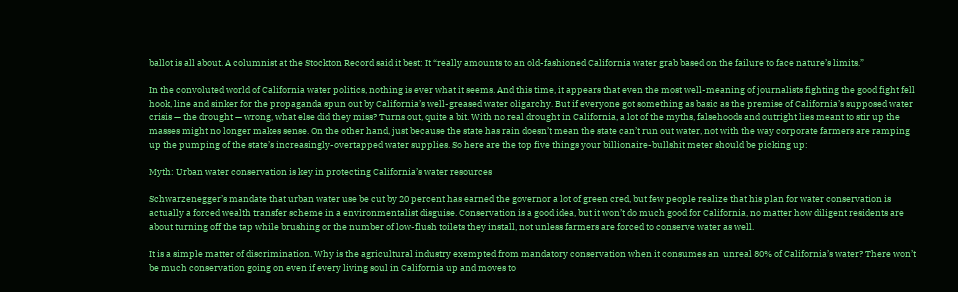ballot is all about. A columnist at the Stockton Record said it best: It “really amounts to an old-fashioned California water grab based on the failure to face nature’s limits.”

In the convoluted world of California water politics, nothing is ever what it seems. And this time, it appears that even the most well-meaning of journalists fighting the good fight fell hook, line and sinker for the propaganda spun out by California’s well-greased water oligarchy. But if everyone got something as basic as the premise of California’s supposed water crisis — the drought — wrong, what else did they miss? Turns out, quite a bit. With no real drought in California, a lot of the myths, falsehoods and outright lies meant to stir up the masses might no longer makes sense. On the other hand, just because the state has rain doesn’t mean the state can’t run out water, not with the way corporate farmers are ramping up the pumping of the state’s increasingly-overtapped water supplies. So here are the top five things your billionaire-bullshit meter should be picking up:

Myth: Urban water conservation is key in protecting California’s water resources

Schwarzenegger’s mandate that urban water use be cut by 20 percent has earned the governor a lot of green cred, but few people realize that his plan for water conservation is actually a forced wealth transfer scheme in a environmentalist disguise. Conservation is a good idea, but it won’t do much good for California, no matter how diligent residents are about turning off the tap while brushing or the number of low-flush toilets they install, not unless farmers are forced to conserve water as well.

It is a simple matter of discrimination. Why is the agricultural industry exempted from mandatory conservation when it consumes an  unreal 80% of California’s water? There won’t be much conservation going on even if every living soul in California up and moves to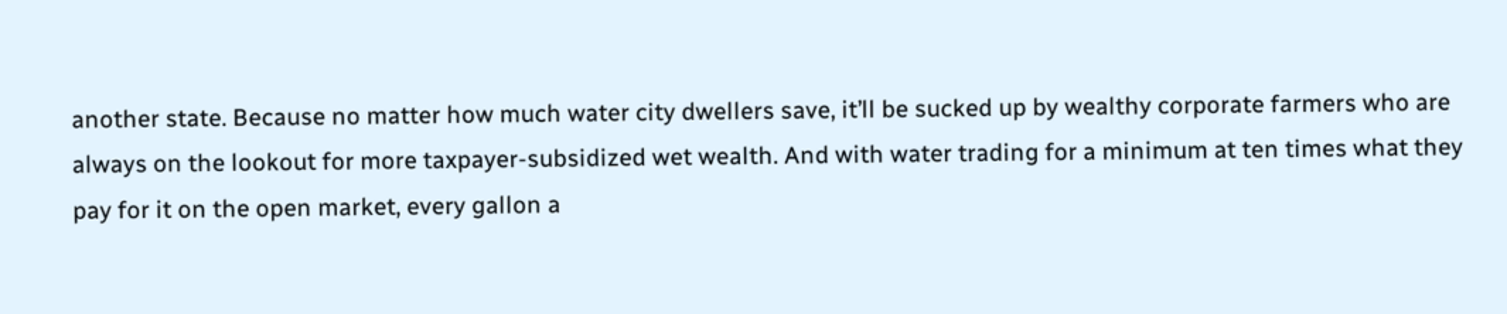another state. Because no matter how much water city dwellers save, it’ll be sucked up by wealthy corporate farmers who are always on the lookout for more taxpayer-subsidized wet wealth. And with water trading for a minimum at ten times what they pay for it on the open market, every gallon a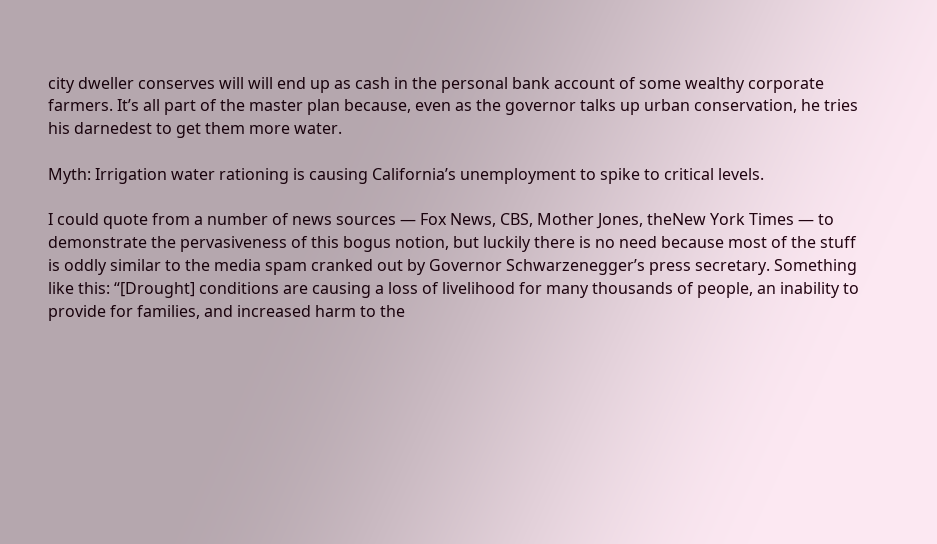city dweller conserves will will end up as cash in the personal bank account of some wealthy corporate farmers. It’s all part of the master plan because, even as the governor talks up urban conservation, he tries his darnedest to get them more water.

Myth: Irrigation water rationing is causing California’s unemployment to spike to critical levels.

I could quote from a number of news sources — Fox News, CBS, Mother Jones, theNew York Times — to demonstrate the pervasiveness of this bogus notion, but luckily there is no need because most of the stuff is oddly similar to the media spam cranked out by Governor Schwarzenegger’s press secretary. Something like this: “[Drought] conditions are causing a loss of livelihood for many thousands of people, an inability to provide for families, and increased harm to the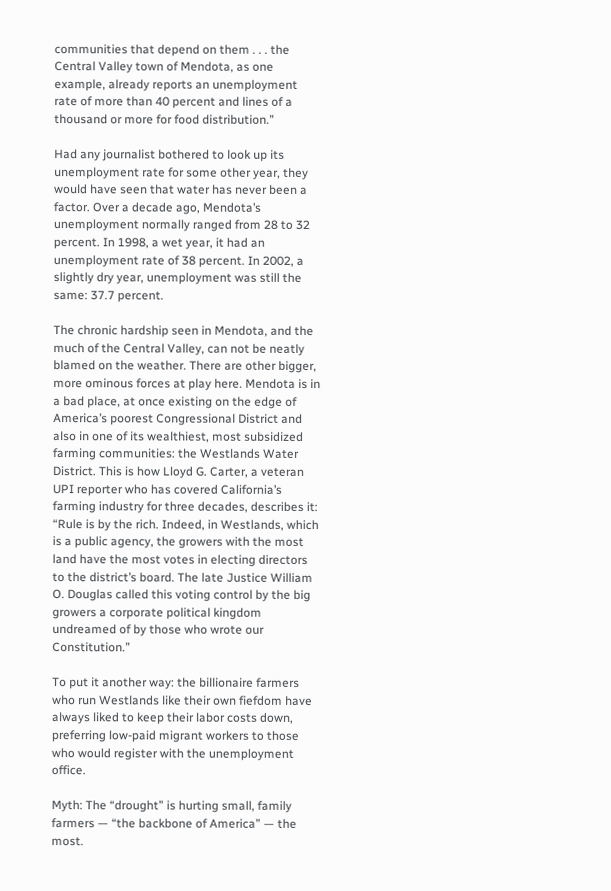communities that depend on them . . . the Central Valley town of Mendota, as one example, already reports an unemployment rate of more than 40 percent and lines of a thousand or more for food distribution.”

Had any journalist bothered to look up its unemployment rate for some other year, they would have seen that water has never been a factor. Over a decade ago, Mendota’s unemployment normally ranged from 28 to 32 percent. In 1998, a wet year, it had an unemployment rate of 38 percent. In 2002, a slightly dry year, unemployment was still the same: 37.7 percent.

The chronic hardship seen in Mendota, and the much of the Central Valley, can not be neatly blamed on the weather. There are other bigger, more ominous forces at play here. Mendota is in a bad place, at once existing on the edge of America’s poorest Congressional District and also in one of its wealthiest, most subsidized farming communities: the Westlands Water District. This is how Lloyd G. Carter, a veteran UPI reporter who has covered California’s farming industry for three decades, describes it: “Rule is by the rich. Indeed, in Westlands, which is a public agency, the growers with the most land have the most votes in electing directors to the district’s board. The late Justice William O. Douglas called this voting control by the big growers a corporate political kingdom undreamed of by those who wrote our Constitution.”

To put it another way: the billionaire farmers who run Westlands like their own fiefdom have always liked to keep their labor costs down, preferring low-paid migrant workers to those who would register with the unemployment office.

Myth: The “drought” is hurting small, family farmers — “the backbone of America” — the most.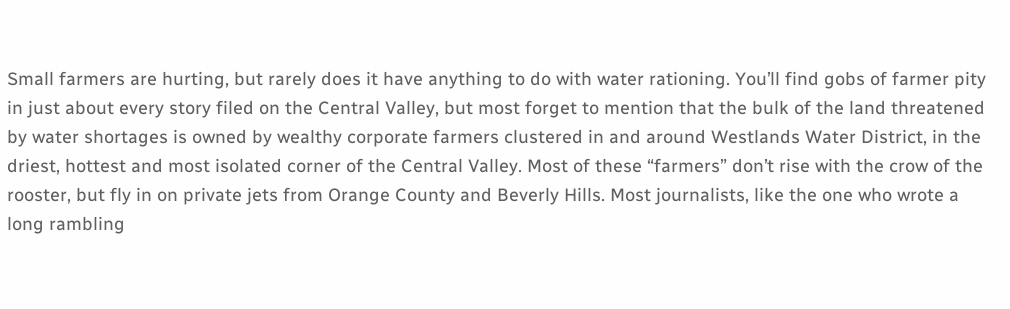Small farmers are hurting, but rarely does it have anything to do with water rationing. You’ll find gobs of farmer pity in just about every story filed on the Central Valley, but most forget to mention that the bulk of the land threatened by water shortages is owned by wealthy corporate farmers clustered in and around Westlands Water District, in the driest, hottest and most isolated corner of the Central Valley. Most of these “farmers” don’t rise with the crow of the rooster, but fly in on private jets from Orange County and Beverly Hills. Most journalists, like the one who wrote a long rambling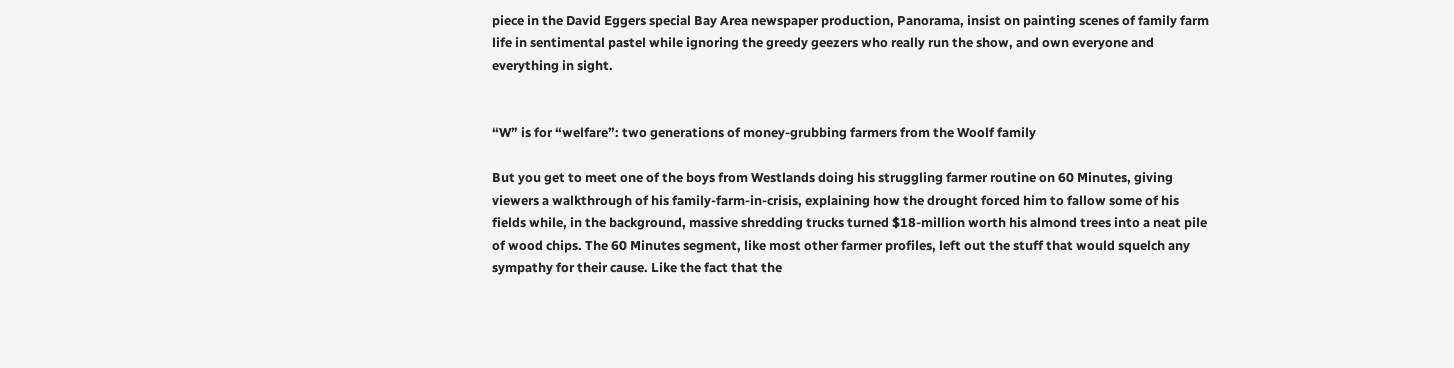piece in the David Eggers special Bay Area newspaper production, Panorama, insist on painting scenes of family farm life in sentimental pastel while ignoring the greedy geezers who really run the show, and own everyone and everything in sight.


“W” is for “welfare”: two generations of money-grubbing farmers from the Woolf family

But you get to meet one of the boys from Westlands doing his struggling farmer routine on 60 Minutes, giving viewers a walkthrough of his family-farm-in-crisis, explaining how the drought forced him to fallow some of his fields while, in the background, massive shredding trucks turned $18-million worth his almond trees into a neat pile of wood chips. The 60 Minutes segment, like most other farmer profiles, left out the stuff that would squelch any sympathy for their cause. Like the fact that the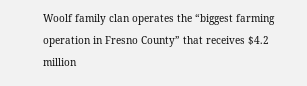Woolf family clan operates the “biggest farming operation in Fresno County” that receives $4.2 million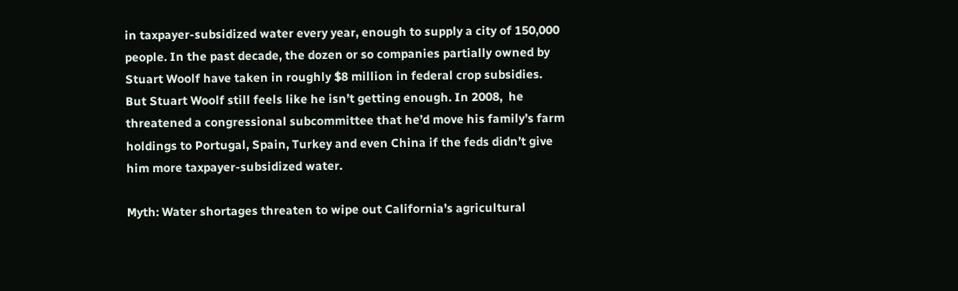in taxpayer-subsidized water every year, enough to supply a city of 150,000 people. In the past decade, the dozen or so companies partially owned by Stuart Woolf have taken in roughly $8 million in federal crop subsidies. But Stuart Woolf still feels like he isn’t getting enough. In 2008,  he threatened a congressional subcommittee that he’d move his family’s farm holdings to Portugal, Spain, Turkey and even China if the feds didn’t give him more taxpayer-subsidized water.

Myth: Water shortages threaten to wipe out California’s agricultural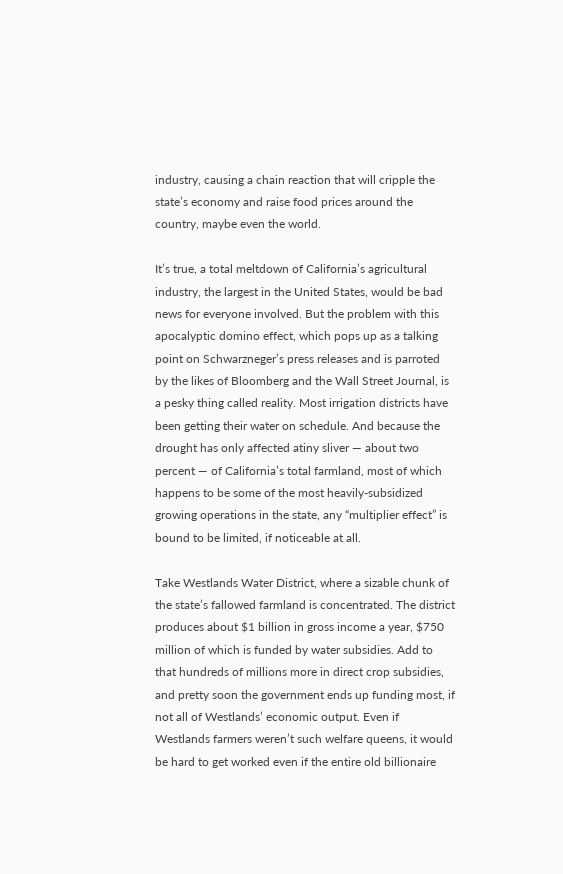industry, causing a chain reaction that will cripple the state’s economy and raise food prices around the country, maybe even the world.

It’s true, a total meltdown of California’s agricultural industry, the largest in the United States, would be bad news for everyone involved. But the problem with this apocalyptic domino effect, which pops up as a talking point on Schwarzneger’s press releases and is parroted by the likes of Bloomberg and the Wall Street Journal, is a pesky thing called reality. Most irrigation districts have been getting their water on schedule. And because the drought has only affected atiny sliver — about two percent — of California’s total farmland, most of which happens to be some of the most heavily-subsidized growing operations in the state, any “multiplier effect” is bound to be limited, if noticeable at all.

Take Westlands Water District, where a sizable chunk of the state’s fallowed farmland is concentrated. The district produces about $1 billion in gross income a year, $750 million of which is funded by water subsidies. Add to that hundreds of millions more in direct crop subsidies, and pretty soon the government ends up funding most, if not all of Westlands’ economic output. Even if Westlands farmers weren’t such welfare queens, it would be hard to get worked even if the entire old billionaire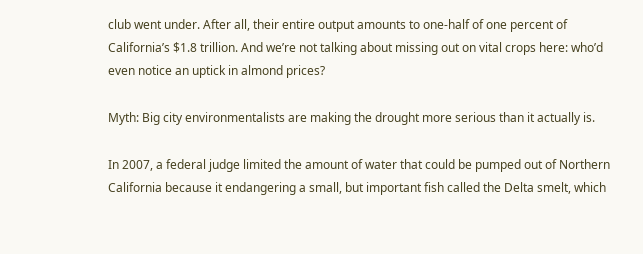club went under. After all, their entire output amounts to one-half of one percent of California’s $1.8 trillion. And we’re not talking about missing out on vital crops here: who’d even notice an uptick in almond prices?

Myth: Big city environmentalists are making the drought more serious than it actually is.

In 2007, a federal judge limited the amount of water that could be pumped out of Northern California because it endangering a small, but important fish called the Delta smelt, which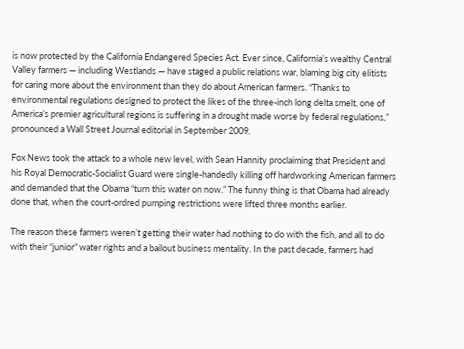is now protected by the California Endangered Species Act. Ever since, California’s wealthy Central Valley farmers — including Westlands — have staged a public relations war, blaming big city elitists for caring more about the environment than they do about American farmers. “Thanks to environmental regulations designed to protect the likes of the three-inch long delta smelt, one of America’s premier agricultural regions is suffering in a drought made worse by federal regulations,” pronounced a Wall Street Journal editorial in September 2009.

Fox News took the attack to a whole new level, with Sean Hannity proclaiming that President and his Royal Democratic-Socialist Guard were single-handedly killing off hardworking American farmers and demanded that the Obama “turn this water on now.” The funny thing is that Obama had already done that, when the court-ordred pumping restrictions were lifted three months earlier.

The reason these farmers weren’t getting their water had nothing to do with the fish, and all to do with their “junior” water rights and a bailout business mentality. In the past decade, farmers had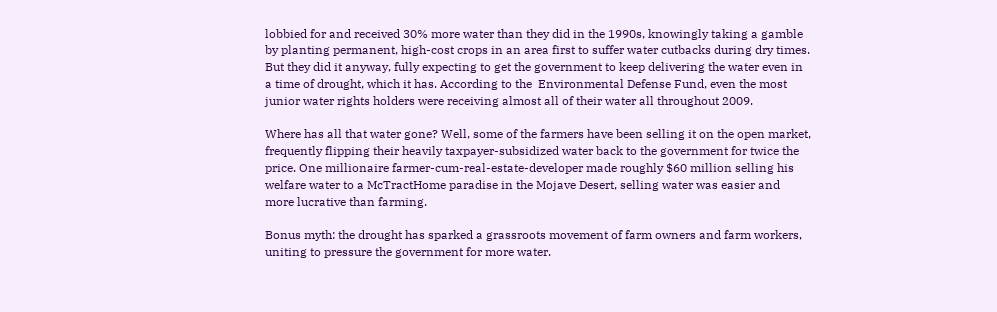lobbied for and received 30% more water than they did in the 1990s, knowingly taking a gamble by planting permanent, high-cost crops in an area first to suffer water cutbacks during dry times. But they did it anyway, fully expecting to get the government to keep delivering the water even in a time of drought, which it has. According to the  Environmental Defense Fund, even the most junior water rights holders were receiving almost all of their water all throughout 2009.

Where has all that water gone? Well, some of the farmers have been selling it on the open market, frequently flipping their heavily taxpayer-subsidized water back to the government for twice the price. One millionaire farmer-cum-real-estate-developer made roughly $60 million selling his welfare water to a McTractHome paradise in the Mojave Desert, selling water was easier and more lucrative than farming.

Bonus myth: the drought has sparked a grassroots movement of farm owners and farm workers, uniting to pressure the government for more water.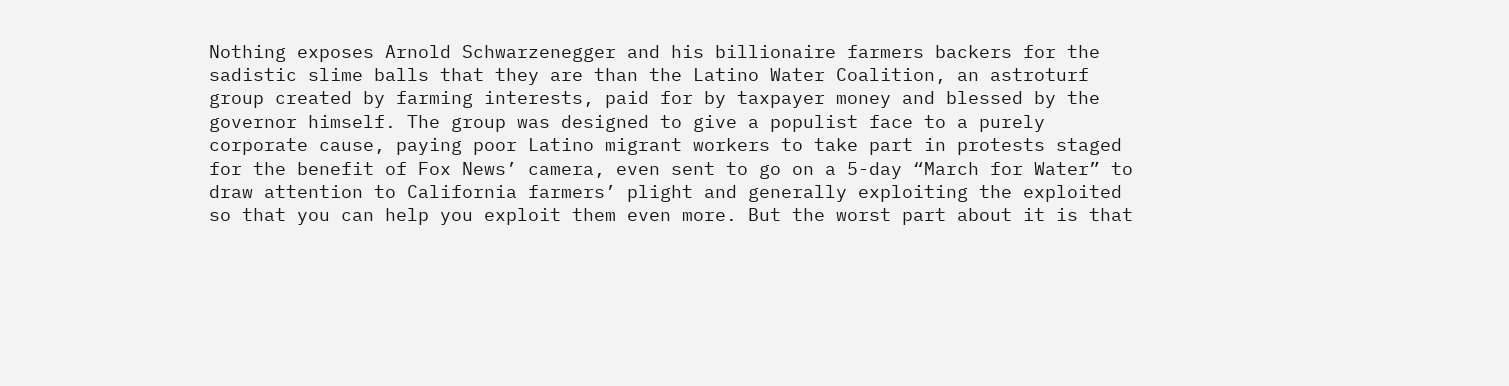Nothing exposes Arnold Schwarzenegger and his billionaire farmers backers for the sadistic slime balls that they are than the Latino Water Coalition, an astroturf group created by farming interests, paid for by taxpayer money and blessed by the governor himself. The group was designed to give a populist face to a purely corporate cause, paying poor Latino migrant workers to take part in protests staged for the benefit of Fox News’ camera, even sent to go on a 5-day “March for Water” to draw attention to California farmers’ plight and generally exploiting the exploited so that you can help you exploit them even more. But the worst part about it is that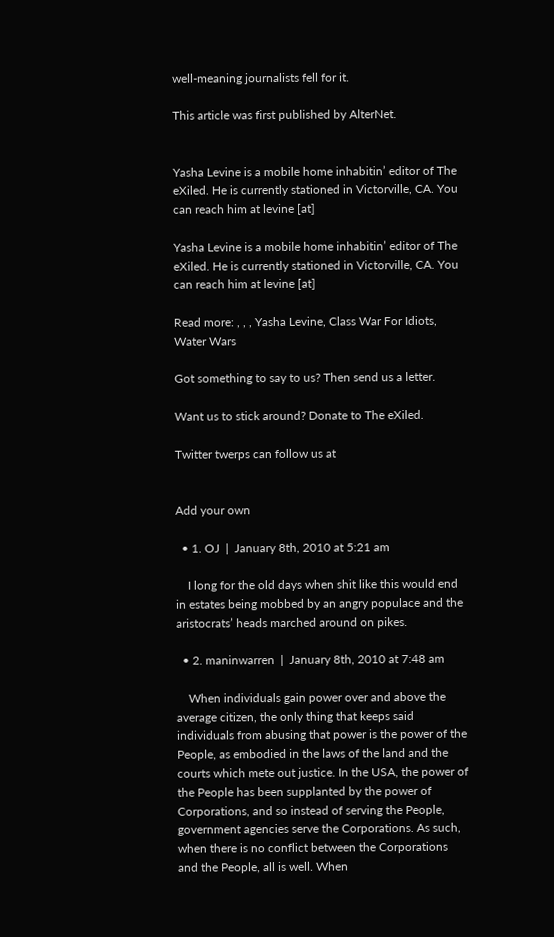well-meaning journalists fell for it.

This article was first published by AlterNet.


Yasha Levine is a mobile home inhabitin’ editor of The eXiled. He is currently stationed in Victorville, CA. You can reach him at levine [at]

Yasha Levine is a mobile home inhabitin’ editor of The eXiled. He is currently stationed in Victorville, CA. You can reach him at levine [at]

Read more: , , , Yasha Levine, Class War For Idiots, Water Wars

Got something to say to us? Then send us a letter.

Want us to stick around? Donate to The eXiled.

Twitter twerps can follow us at


Add your own

  • 1. OJ  |  January 8th, 2010 at 5:21 am

    I long for the old days when shit like this would end in estates being mobbed by an angry populace and the aristocrats’ heads marched around on pikes.

  • 2. maninwarren  |  January 8th, 2010 at 7:48 am

    When individuals gain power over and above the average citizen, the only thing that keeps said individuals from abusing that power is the power of the People, as embodied in the laws of the land and the courts which mete out justice. In the USA, the power of the People has been supplanted by the power of Corporations, and so instead of serving the People, government agencies serve the Corporations. As such, when there is no conflict between the Corporations and the People, all is well. When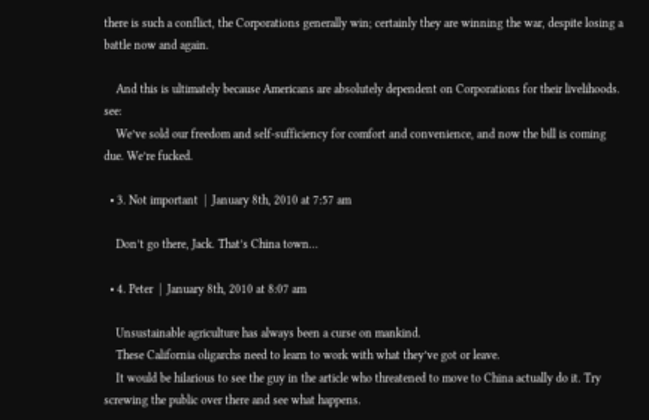there is such a conflict, the Corporations generally win; certainly they are winning the war, despite losing a battle now and again.

    And this is ultimately because Americans are absolutely dependent on Corporations for their livelihoods. see:
    We’ve sold our freedom and self-sufficiency for comfort and convenience, and now the bill is coming due. We’re fucked.

  • 3. Not important  |  January 8th, 2010 at 7:57 am

    Don’t go there, Jack. That’s China town…

  • 4. Peter  |  January 8th, 2010 at 8:07 am

    Unsustainable agriculture has always been a curse on mankind.
    These California oligarchs need to learn to work with what they’ve got or leave.
    It would be hilarious to see the guy in the article who threatened to move to China actually do it. Try screwing the public over there and see what happens.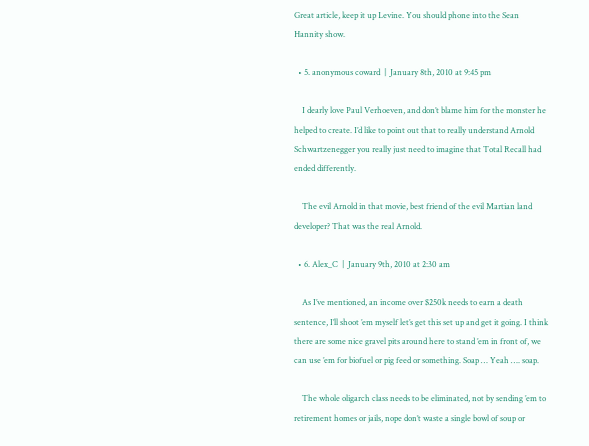Great article, keep it up Levine. You should phone into the Sean Hannity show.

  • 5. anonymous coward  |  January 8th, 2010 at 9:45 pm

    I dearly love Paul Verhoeven, and don’t blame him for the monster he helped to create. I’d like to point out that to really understand Arnold Schwartzenegger you really just need to imagine that Total Recall had ended differently.

    The evil Arnold in that movie, best friend of the evil Martian land developer? That was the real Arnold.

  • 6. Alex_C  |  January 9th, 2010 at 2:30 am

    As I’ve mentioned, an income over $250k needs to earn a death sentence, I’ll shoot ’em myself let’s get this set up and get it going. I think there are some nice gravel pits around here to stand ’em in front of, we can use ’em for biofuel or pig feed or something. Soap … Yeah …. soap.

    The whole oligarch class needs to be eliminated, not by sending ’em to retirement homes or jails, nope don’t waste a single bowl of soup or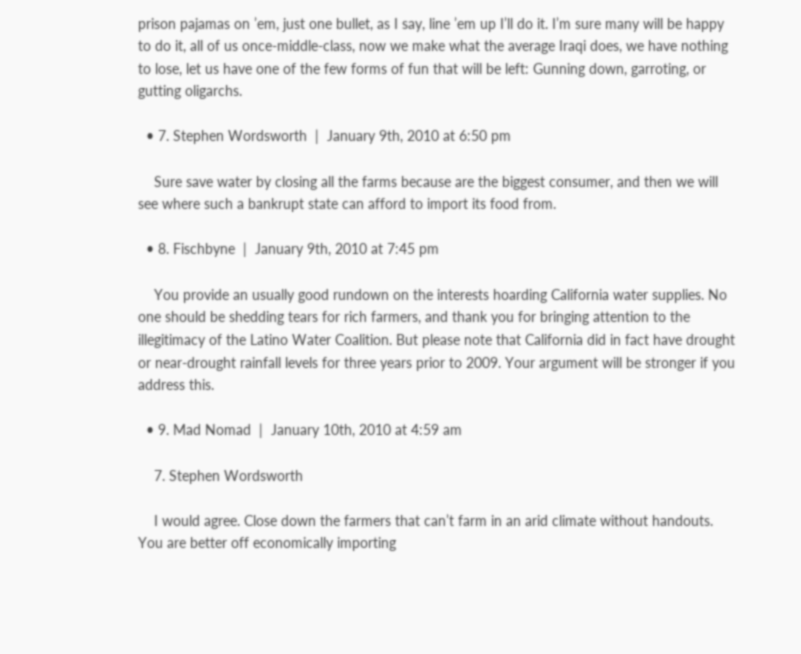prison pajamas on ’em, just one bullet, as I say, line ’em up I’ll do it. I’m sure many will be happy to do it, all of us once-middle-class, now we make what the average Iraqi does, we have nothing to lose, let us have one of the few forms of fun that will be left: Gunning down, garroting, or gutting oligarchs.

  • 7. Stephen Wordsworth  |  January 9th, 2010 at 6:50 pm

    Sure save water by closing all the farms because are the biggest consumer, and then we will see where such a bankrupt state can afford to import its food from.

  • 8. Fischbyne  |  January 9th, 2010 at 7:45 pm

    You provide an usually good rundown on the interests hoarding California water supplies. No one should be shedding tears for rich farmers, and thank you for bringing attention to the illegitimacy of the Latino Water Coalition. But please note that California did in fact have drought or near-drought rainfall levels for three years prior to 2009. Your argument will be stronger if you address this.

  • 9. Mad Nomad  |  January 10th, 2010 at 4:59 am

    7. Stephen Wordsworth

    I would agree. Close down the farmers that can’t farm in an arid climate without handouts. You are better off economically importing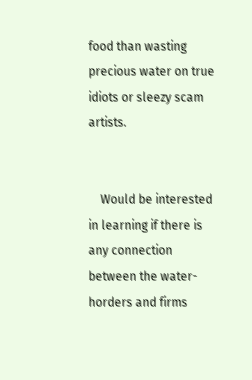food than wasting precious water on true idiots or sleezy scam artists.


    Would be interested in learning if there is any connection between the water-horders and firms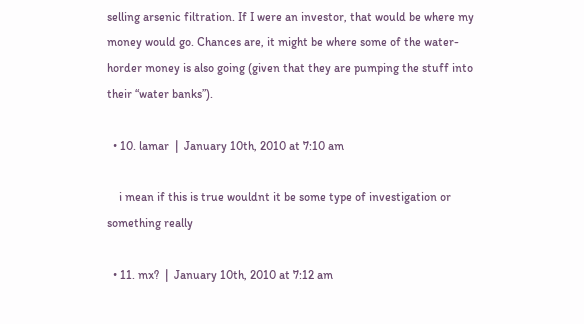selling arsenic filtration. If I were an investor, that would be where my money would go. Chances are, it might be where some of the water-horder money is also going (given that they are pumping the stuff into their “water banks”).

  • 10. lamar  |  January 10th, 2010 at 7:10 am

    i mean if this is true wouldnt it be some type of investigation or something really

  • 11. mx?  |  January 10th, 2010 at 7:12 am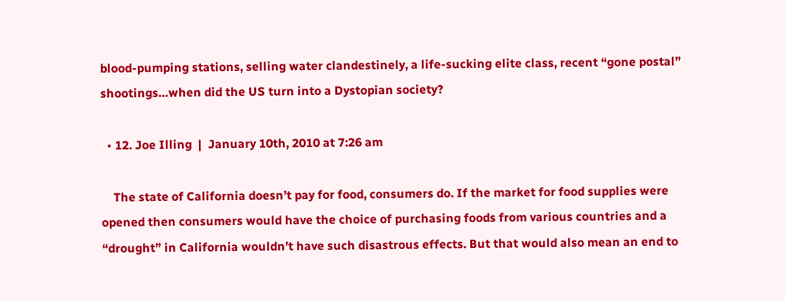blood-pumping stations, selling water clandestinely, a life-sucking elite class, recent “gone postal” shootings…when did the US turn into a Dystopian society?

  • 12. Joe Illing  |  January 10th, 2010 at 7:26 am

    The state of California doesn’t pay for food, consumers do. If the market for food supplies were opened then consumers would have the choice of purchasing foods from various countries and a “drought” in California wouldn’t have such disastrous effects. But that would also mean an end to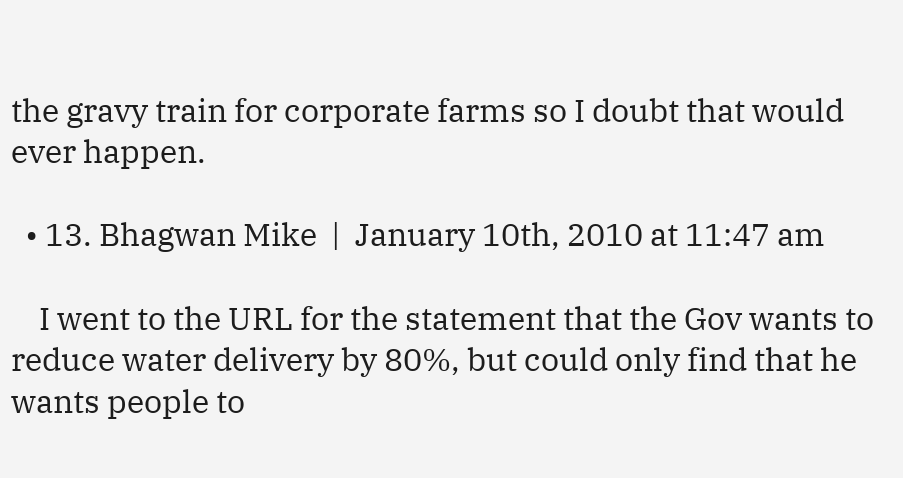the gravy train for corporate farms so I doubt that would ever happen.

  • 13. Bhagwan Mike  |  January 10th, 2010 at 11:47 am

    I went to the URL for the statement that the Gov wants to reduce water delivery by 80%, but could only find that he wants people to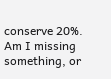conserve 20%. Am I missing something, or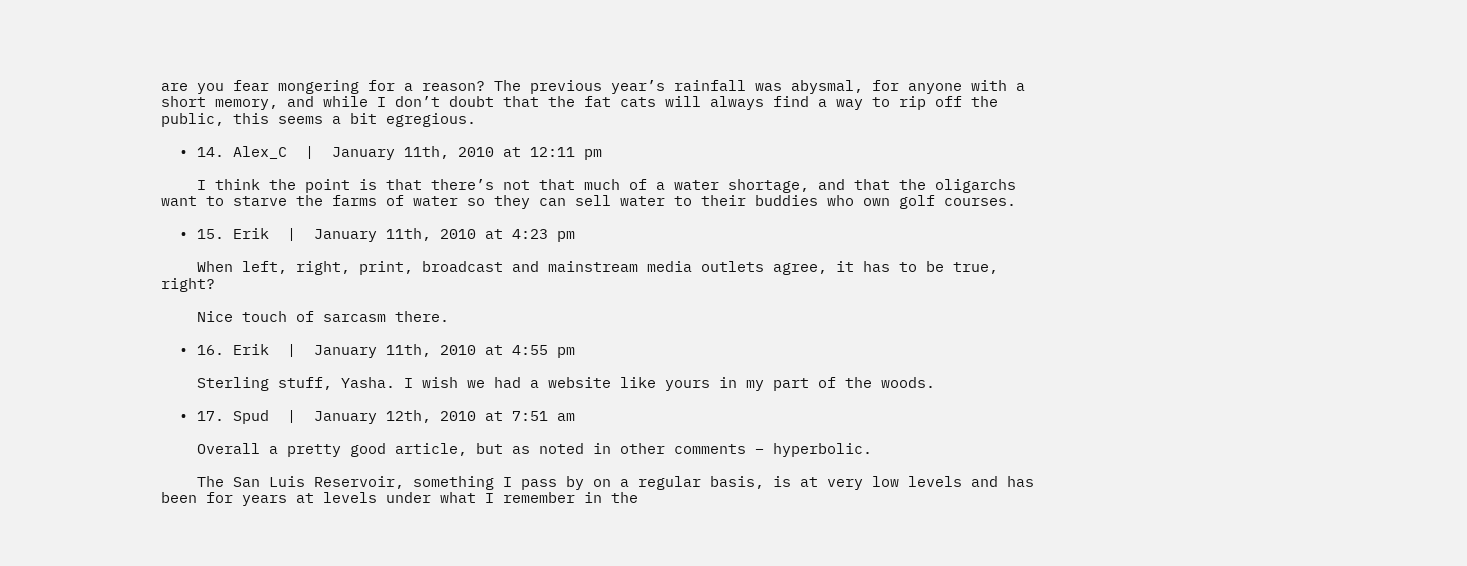are you fear mongering for a reason? The previous year’s rainfall was abysmal, for anyone with a short memory, and while I don’t doubt that the fat cats will always find a way to rip off the public, this seems a bit egregious.

  • 14. Alex_C  |  January 11th, 2010 at 12:11 pm

    I think the point is that there’s not that much of a water shortage, and that the oligarchs want to starve the farms of water so they can sell water to their buddies who own golf courses.

  • 15. Erik  |  January 11th, 2010 at 4:23 pm

    When left, right, print, broadcast and mainstream media outlets agree, it has to be true, right?

    Nice touch of sarcasm there.

  • 16. Erik  |  January 11th, 2010 at 4:55 pm

    Sterling stuff, Yasha. I wish we had a website like yours in my part of the woods.

  • 17. Spud  |  January 12th, 2010 at 7:51 am

    Overall a pretty good article, but as noted in other comments – hyperbolic.

    The San Luis Reservoir, something I pass by on a regular basis, is at very low levels and has been for years at levels under what I remember in the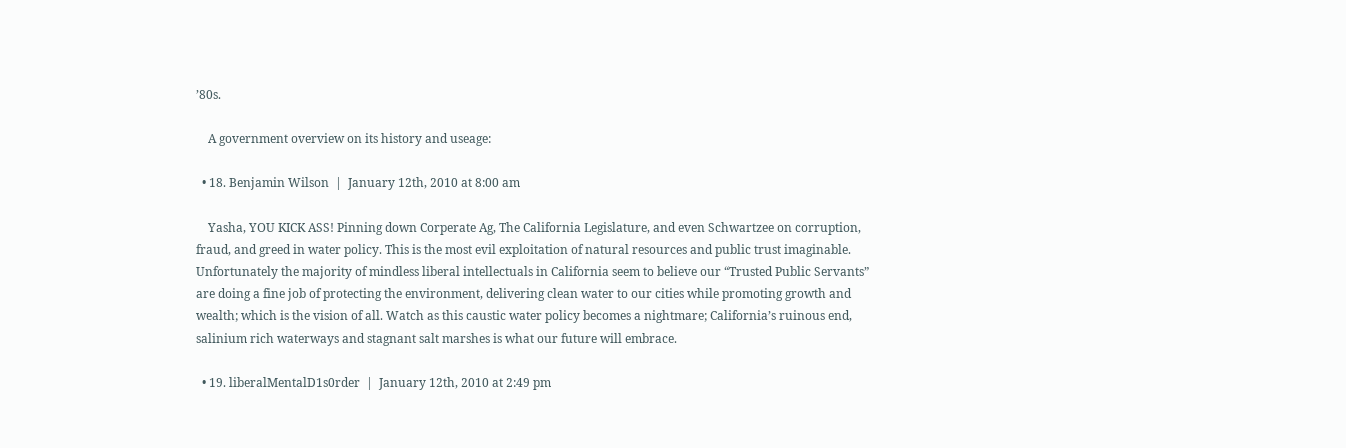’80s.

    A government overview on its history and useage:

  • 18. Benjamin Wilson  |  January 12th, 2010 at 8:00 am

    Yasha, YOU KICK ASS! Pinning down Corperate Ag, The California Legislature, and even Schwartzee on corruption, fraud, and greed in water policy. This is the most evil exploitation of natural resources and public trust imaginable. Unfortunately the majority of mindless liberal intellectuals in California seem to believe our “Trusted Public Servants” are doing a fine job of protecting the environment, delivering clean water to our cities while promoting growth and wealth; which is the vision of all. Watch as this caustic water policy becomes a nightmare; California’s ruinous end, salinium rich waterways and stagnant salt marshes is what our future will embrace.

  • 19. liberalMentalD1s0rder  |  January 12th, 2010 at 2:49 pm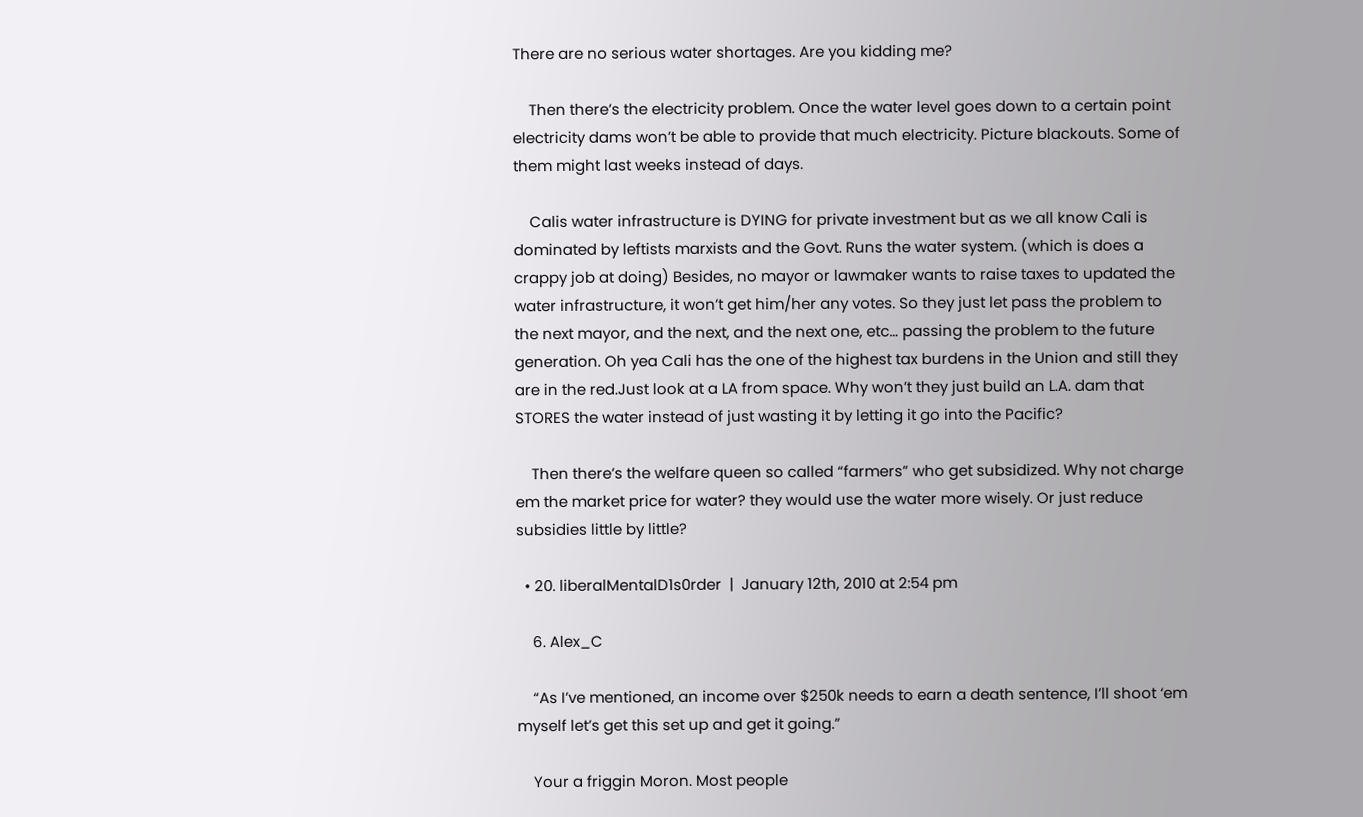There are no serious water shortages. Are you kidding me?

    Then there’s the electricity problem. Once the water level goes down to a certain point electricity dams won’t be able to provide that much electricity. Picture blackouts. Some of them might last weeks instead of days.

    Calis water infrastructure is DYING for private investment but as we all know Cali is dominated by leftists marxists and the Govt. Runs the water system. (which is does a crappy job at doing) Besides, no mayor or lawmaker wants to raise taxes to updated the water infrastructure, it won’t get him/her any votes. So they just let pass the problem to the next mayor, and the next, and the next one, etc… passing the problem to the future generation. Oh yea Cali has the one of the highest tax burdens in the Union and still they are in the red.Just look at a LA from space. Why won’t they just build an L.A. dam that STORES the water instead of just wasting it by letting it go into the Pacific?

    Then there’s the welfare queen so called “farmers” who get subsidized. Why not charge em the market price for water? they would use the water more wisely. Or just reduce subsidies little by little?

  • 20. liberalMentalD1s0rder  |  January 12th, 2010 at 2:54 pm

    6. Alex_C

    “As I’ve mentioned, an income over $250k needs to earn a death sentence, I’ll shoot ‘em myself let’s get this set up and get it going.”

    Your a friggin Moron. Most people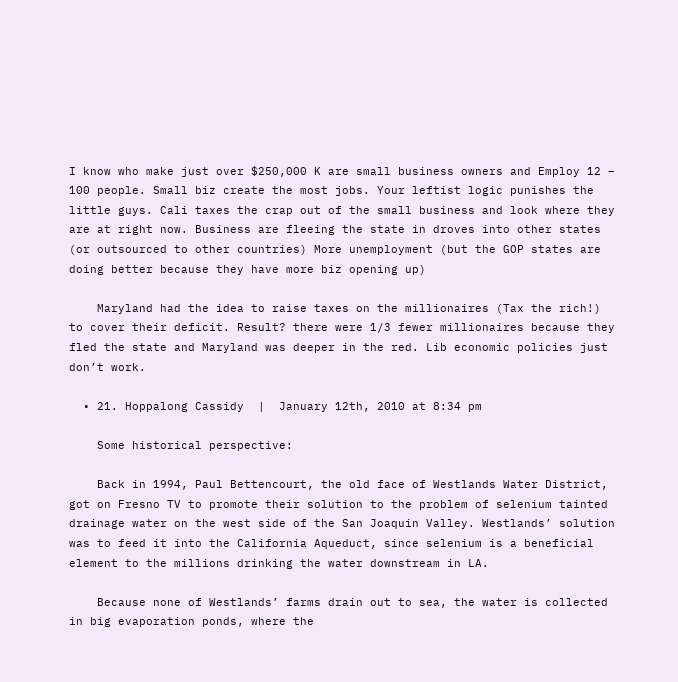I know who make just over $250,000 K are small business owners and Employ 12 – 100 people. Small biz create the most jobs. Your leftist logic punishes the little guys. Cali taxes the crap out of the small business and look where they are at right now. Business are fleeing the state in droves into other states (or outsourced to other countries) More unemployment (but the GOP states are doing better because they have more biz opening up)

    Maryland had the idea to raise taxes on the millionaires (Tax the rich!) to cover their deficit. Result? there were 1/3 fewer millionaires because they fled the state and Maryland was deeper in the red. Lib economic policies just don’t work.

  • 21. Hoppalong Cassidy  |  January 12th, 2010 at 8:34 pm

    Some historical perspective:

    Back in 1994, Paul Bettencourt, the old face of Westlands Water District, got on Fresno TV to promote their solution to the problem of selenium tainted drainage water on the west side of the San Joaquin Valley. Westlands’ solution was to feed it into the California Aqueduct, since selenium is a beneficial element to the millions drinking the water downstream in LA.

    Because none of Westlands’ farms drain out to sea, the water is collected in big evaporation ponds, where the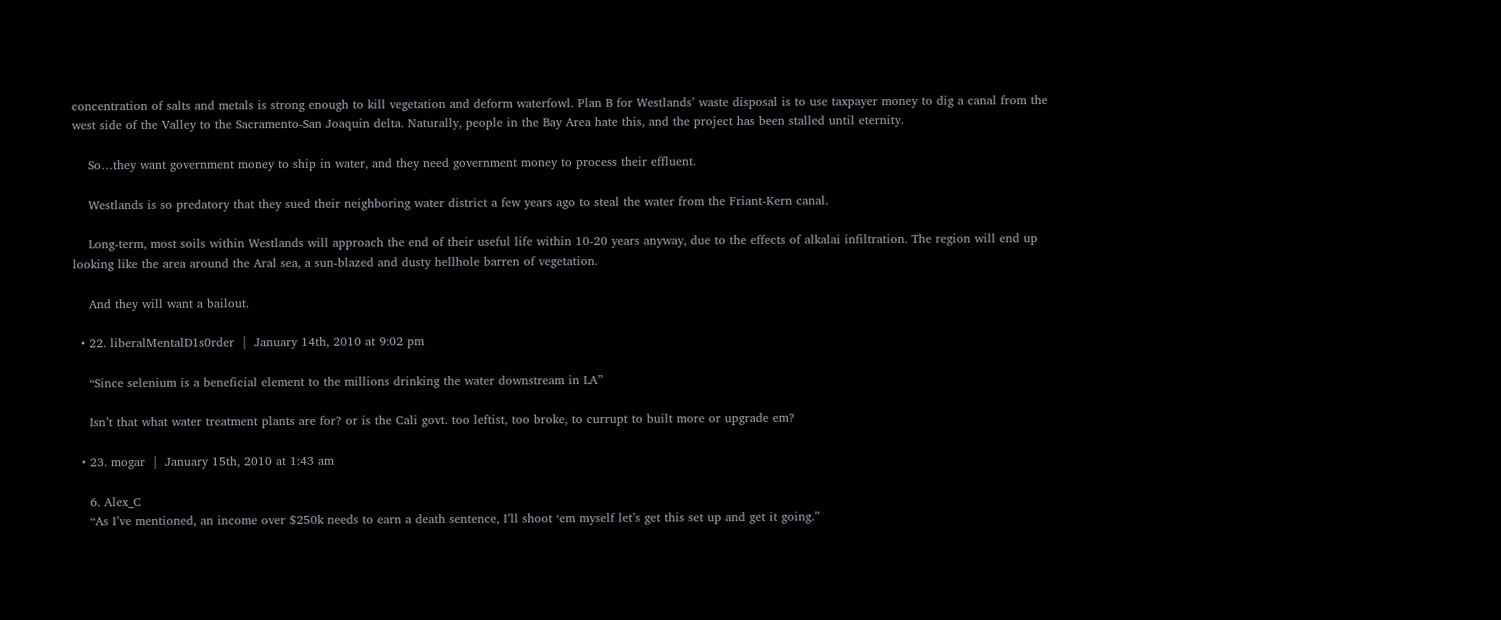concentration of salts and metals is strong enough to kill vegetation and deform waterfowl. Plan B for Westlands’ waste disposal is to use taxpayer money to dig a canal from the west side of the Valley to the Sacramento-San Joaquin delta. Naturally, people in the Bay Area hate this, and the project has been stalled until eternity.

    So…they want government money to ship in water, and they need government money to process their effluent.

    Westlands is so predatory that they sued their neighboring water district a few years ago to steal the water from the Friant-Kern canal.

    Long-term, most soils within Westlands will approach the end of their useful life within 10-20 years anyway, due to the effects of alkalai infiltration. The region will end up looking like the area around the Aral sea, a sun-blazed and dusty hellhole barren of vegetation.

    And they will want a bailout.

  • 22. liberalMentalD1s0rder  |  January 14th, 2010 at 9:02 pm

    “Since selenium is a beneficial element to the millions drinking the water downstream in LA”

    Isn’t that what water treatment plants are for? or is the Cali govt. too leftist, too broke, to currupt to built more or upgrade em?

  • 23. mogar  |  January 15th, 2010 at 1:43 am

    6. Alex_C
    “As I’ve mentioned, an income over $250k needs to earn a death sentence, I’ll shoot ‘em myself let’s get this set up and get it going.”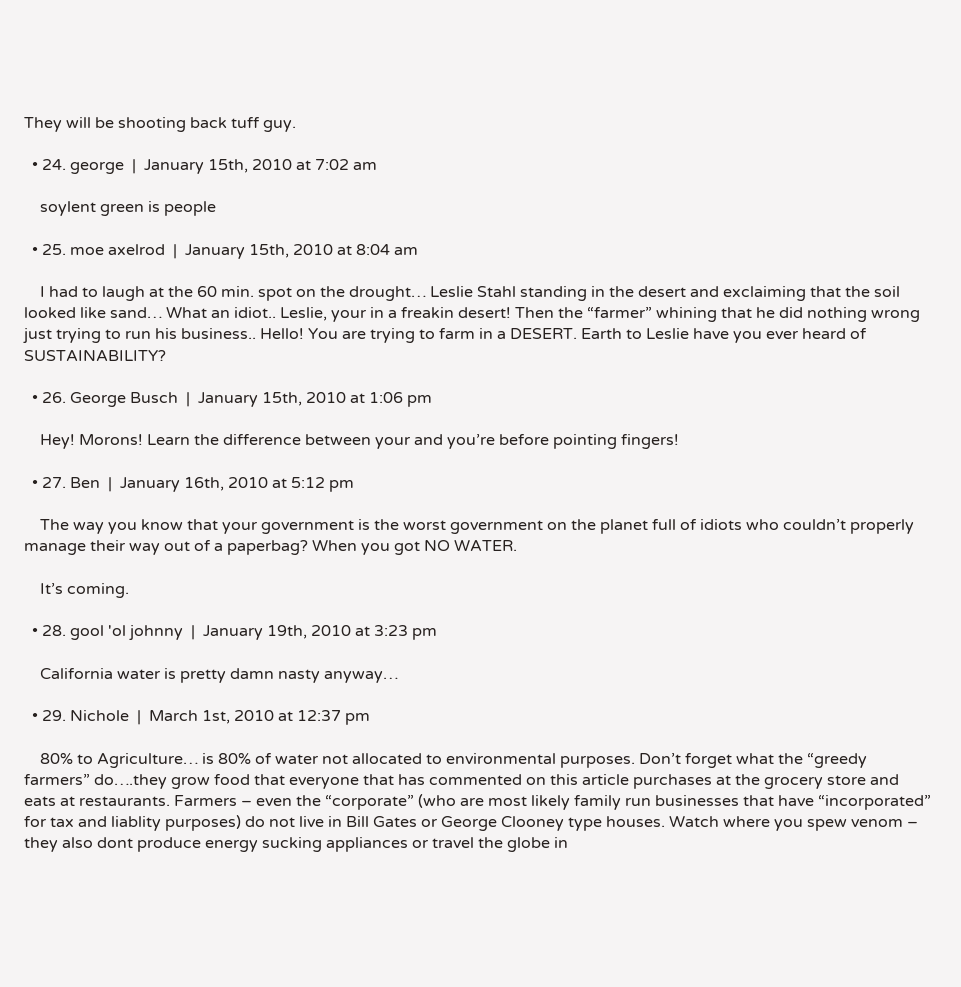They will be shooting back tuff guy.

  • 24. george  |  January 15th, 2010 at 7:02 am

    soylent green is people

  • 25. moe axelrod  |  January 15th, 2010 at 8:04 am

    I had to laugh at the 60 min. spot on the drought… Leslie Stahl standing in the desert and exclaiming that the soil looked like sand… What an idiot.. Leslie, your in a freakin desert! Then the “farmer” whining that he did nothing wrong just trying to run his business.. Hello! You are trying to farm in a DESERT. Earth to Leslie have you ever heard of SUSTAINABILITY?

  • 26. George Busch  |  January 15th, 2010 at 1:06 pm

    Hey! Morons! Learn the difference between your and you’re before pointing fingers!

  • 27. Ben  |  January 16th, 2010 at 5:12 pm

    The way you know that your government is the worst government on the planet full of idiots who couldn’t properly manage their way out of a paperbag? When you got NO WATER.

    It’s coming.

  • 28. gool 'ol johnny  |  January 19th, 2010 at 3:23 pm

    California water is pretty damn nasty anyway…

  • 29. Nichole  |  March 1st, 2010 at 12:37 pm

    80% to Agriculture… is 80% of water not allocated to environmental purposes. Don’t forget what the “greedy farmers” do….they grow food that everyone that has commented on this article purchases at the grocery store and eats at restaurants. Farmers – even the “corporate” (who are most likely family run businesses that have “incorporated” for tax and liablity purposes) do not live in Bill Gates or George Clooney type houses. Watch where you spew venom – they also dont produce energy sucking appliances or travel the globe in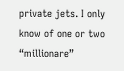private jets. I only know of one or two “millionare”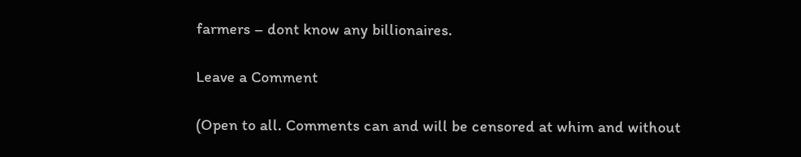farmers – dont know any billionaires.

Leave a Comment

(Open to all. Comments can and will be censored at whim and without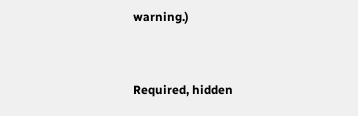warning.)


Required, hidden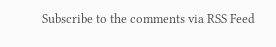Subscribe to the comments via RSS Feed